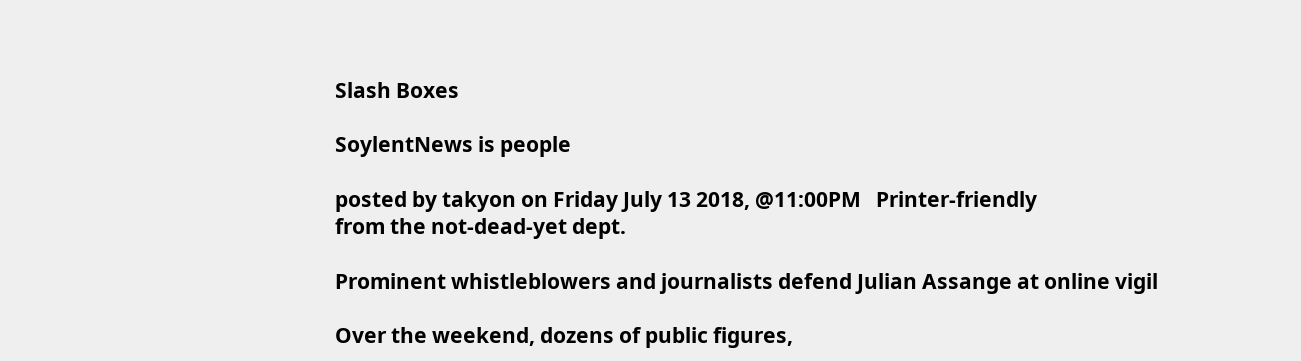Slash Boxes

SoylentNews is people

posted by takyon on Friday July 13 2018, @11:00PM   Printer-friendly
from the not-dead-yet dept.

Prominent whistleblowers and journalists defend Julian Assange at online vigil

Over the weekend, dozens of public figures,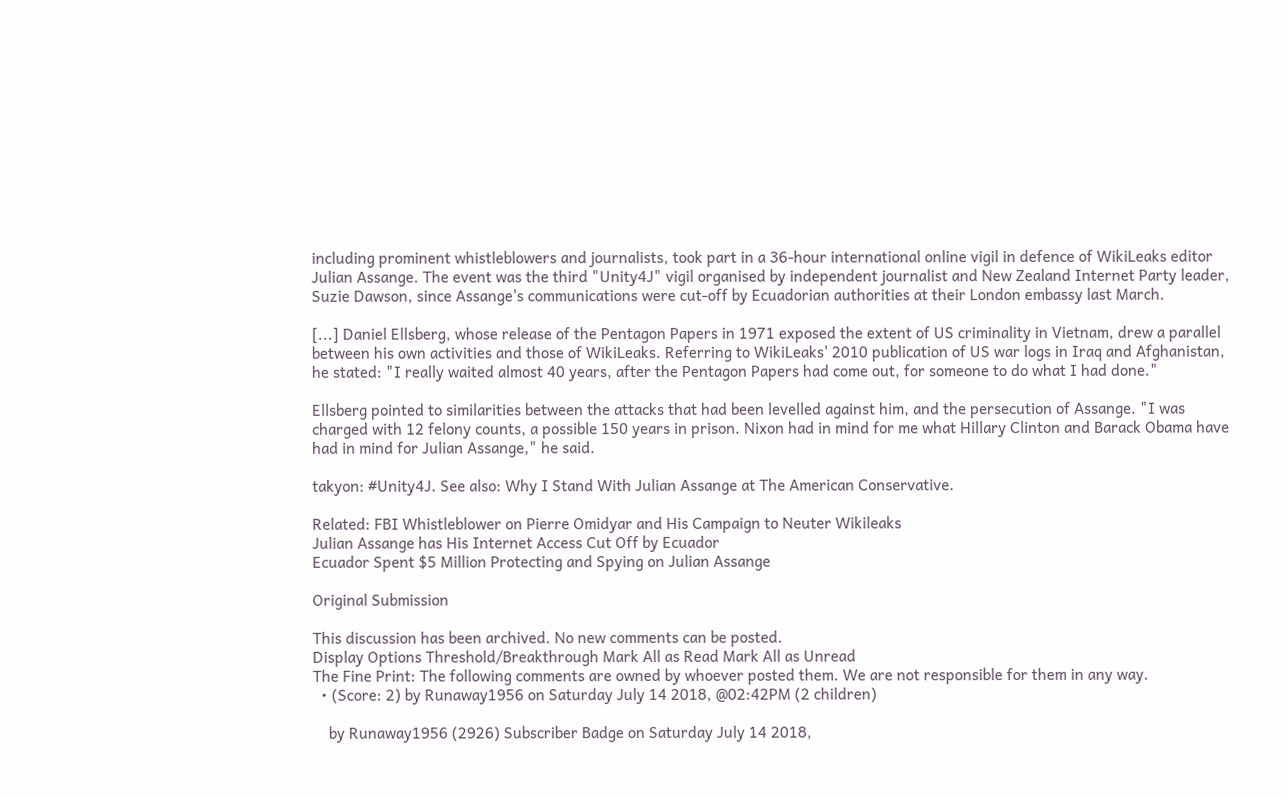including prominent whistleblowers and journalists, took part in a 36-hour international online vigil in defence of WikiLeaks editor Julian Assange. The event was the third "Unity4J" vigil organised by independent journalist and New Zealand Internet Party leader, Suzie Dawson, since Assange's communications were cut-off by Ecuadorian authorities at their London embassy last March.

[...] Daniel Ellsberg, whose release of the Pentagon Papers in 1971 exposed the extent of US criminality in Vietnam, drew a parallel between his own activities and those of WikiLeaks. Referring to WikiLeaks' 2010 publication of US war logs in Iraq and Afghanistan, he stated: "I really waited almost 40 years, after the Pentagon Papers had come out, for someone to do what I had done."

Ellsberg pointed to similarities between the attacks that had been levelled against him, and the persecution of Assange. "I was charged with 12 felony counts, a possible 150 years in prison. Nixon had in mind for me what Hillary Clinton and Barack Obama have had in mind for Julian Assange," he said.

takyon: #Unity4J. See also: Why I Stand With Julian Assange at The American Conservative.

Related: FBI Whistleblower on Pierre Omidyar and His Campaign to Neuter Wikileaks
Julian Assange has His Internet Access Cut Off by Ecuador
Ecuador Spent $5 Million Protecting and Spying on Julian Assange

Original Submission

This discussion has been archived. No new comments can be posted.
Display Options Threshold/Breakthrough Mark All as Read Mark All as Unread
The Fine Print: The following comments are owned by whoever posted them. We are not responsible for them in any way.
  • (Score: 2) by Runaway1956 on Saturday July 14 2018, @02:42PM (2 children)

    by Runaway1956 (2926) Subscriber Badge on Saturday July 14 2018,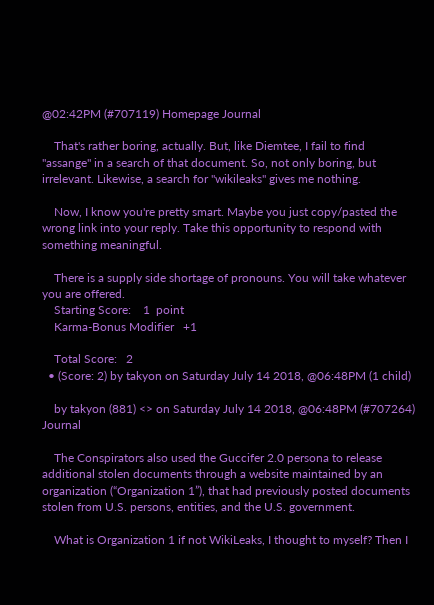@02:42PM (#707119) Homepage Journal

    That's rather boring, actually. But, like Diemtee, I fail to find "assange" in a search of that document. So, not only boring, but irrelevant. Likewise, a search for "wikileaks" gives me nothing.

    Now, I know you're pretty smart. Maybe you just copy/pasted the wrong link into your reply. Take this opportunity to respond with something meaningful.

    There is a supply side shortage of pronouns. You will take whatever you are offered.
    Starting Score:    1  point
    Karma-Bonus Modifier   +1

    Total Score:   2
  • (Score: 2) by takyon on Saturday July 14 2018, @06:48PM (1 child)

    by takyon (881) <> on Saturday July 14 2018, @06:48PM (#707264) Journal

    The Conspirators also used the Guccifer 2.0 persona to release additional stolen documents through a website maintained by an organization (“Organization 1”), that had previously posted documents stolen from U.S. persons, entities, and the U.S. government.

    What is Organization 1 if not WikiLeaks, I thought to myself? Then I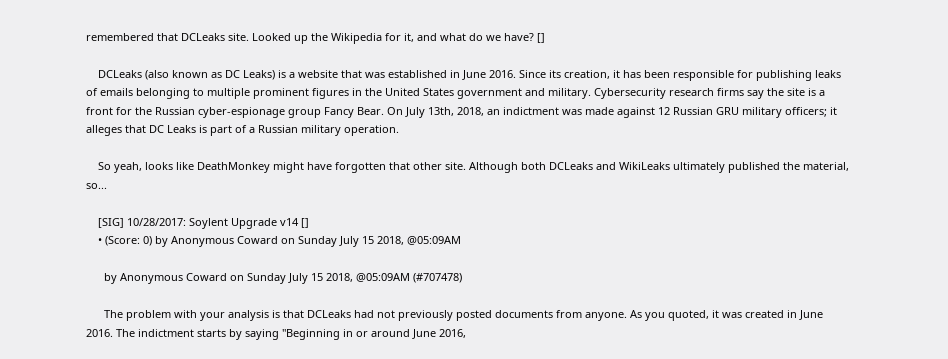remembered that DCLeaks site. Looked up the Wikipedia for it, and what do we have? []

    DCLeaks (also known as DC Leaks) is a website that was established in June 2016. Since its creation, it has been responsible for publishing leaks of emails belonging to multiple prominent figures in the United States government and military. Cybersecurity research firms say the site is a front for the Russian cyber-espionage group Fancy Bear. On July 13th, 2018, an indictment was made against 12 Russian GRU military officers; it alleges that DC Leaks is part of a Russian military operation.

    So yeah, looks like DeathMonkey might have forgotten that other site. Although both DCLeaks and WikiLeaks ultimately published the material, so...

    [SIG] 10/28/2017: Soylent Upgrade v14 []
    • (Score: 0) by Anonymous Coward on Sunday July 15 2018, @05:09AM

      by Anonymous Coward on Sunday July 15 2018, @05:09AM (#707478)

      The problem with your analysis is that DCLeaks had not previously posted documents from anyone. As you quoted, it was created in June 2016. The indictment starts by saying "Beginning in or around June 2016,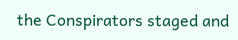the Conspirators staged and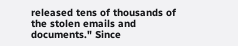released tens of thousands of the stolen emails and documents." Since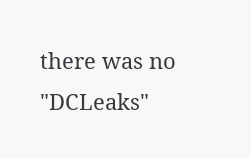there was no "DCLeaks"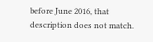before June 2016, that description does not match.